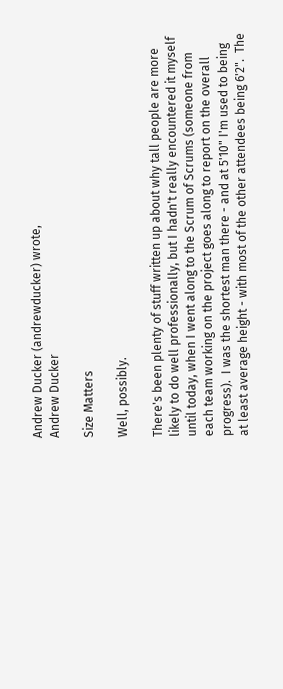Andrew Ducker (andrewducker) wrote,
Andrew Ducker

Size Matters

Well, possibly.

There's been plenty of stuff written up about why tall people are more likely to do well professionally, but I hadn't really encountered it myself until today, when I went along to the Scrum of Scrums (someone from each team working on the project goes along to report on the overall progress).  I was the shortest man there - and at 5'10" I'm used to being at least average height - with most of the other attendees being 6'2".  The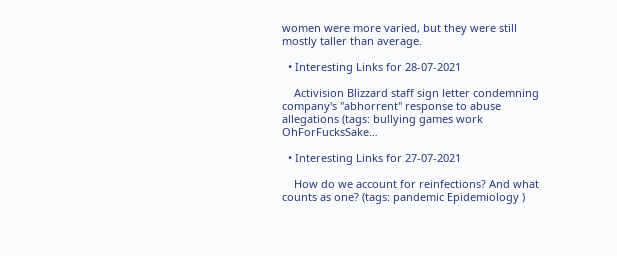women were more varied, but they were still mostly taller than average.

  • Interesting Links for 28-07-2021

    Activision Blizzard staff sign letter condemning company's "abhorrent" response to abuse allegations (tags: bullying games work OhForFucksSake…

  • Interesting Links for 27-07-2021

    How do we account for reinfections? And what counts as one? (tags: pandemic Epidemiology )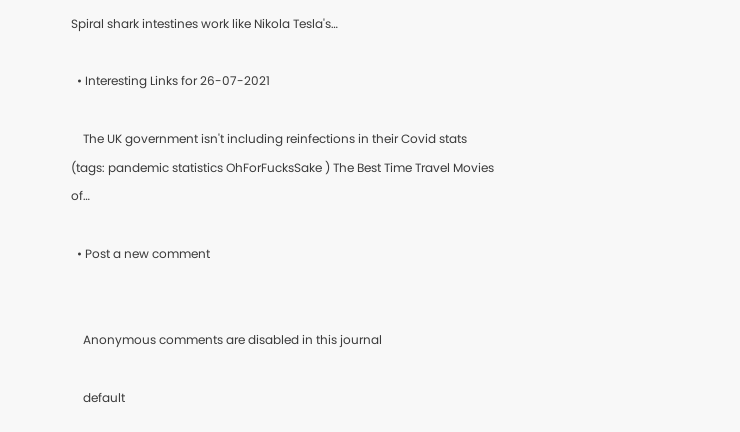Spiral shark intestines work like Nikola Tesla's…

  • Interesting Links for 26-07-2021

    The UK government isn't including reinfections in their Covid stats (tags: pandemic statistics OhForFucksSake ) The Best Time Travel Movies of…

  • Post a new comment


    Anonymous comments are disabled in this journal

    default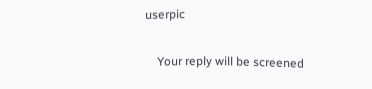userpic

    Your reply will be screened